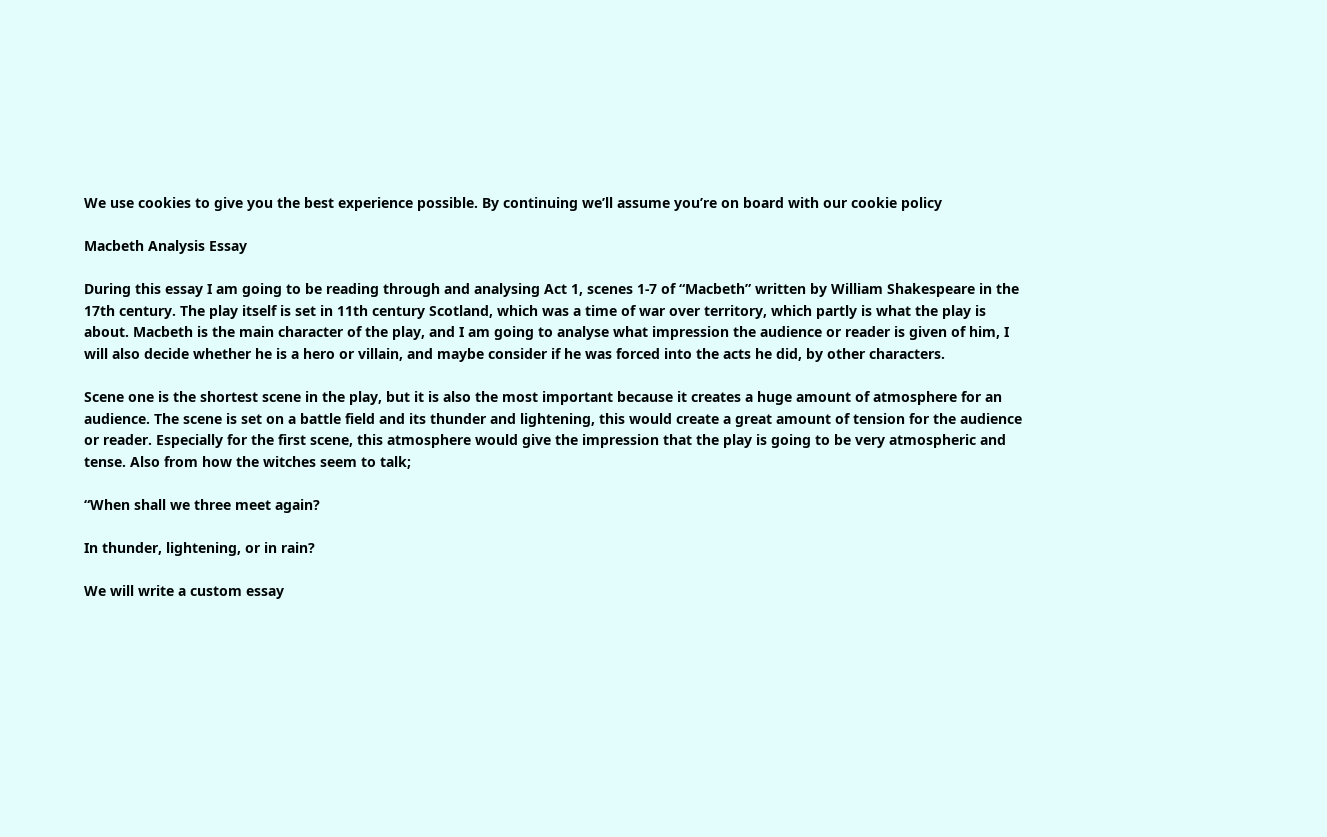We use cookies to give you the best experience possible. By continuing we’ll assume you’re on board with our cookie policy

Macbeth Analysis Essay

During this essay I am going to be reading through and analysing Act 1, scenes 1-7 of “Macbeth” written by William Shakespeare in the 17th century. The play itself is set in 11th century Scotland, which was a time of war over territory, which partly is what the play is about. Macbeth is the main character of the play, and I am going to analyse what impression the audience or reader is given of him, I will also decide whether he is a hero or villain, and maybe consider if he was forced into the acts he did, by other characters.

Scene one is the shortest scene in the play, but it is also the most important because it creates a huge amount of atmosphere for an audience. The scene is set on a battle field and its thunder and lightening, this would create a great amount of tension for the audience or reader. Especially for the first scene, this atmosphere would give the impression that the play is going to be very atmospheric and tense. Also from how the witches seem to talk;

“When shall we three meet again?

In thunder, lightening, or in rain?

We will write a custom essay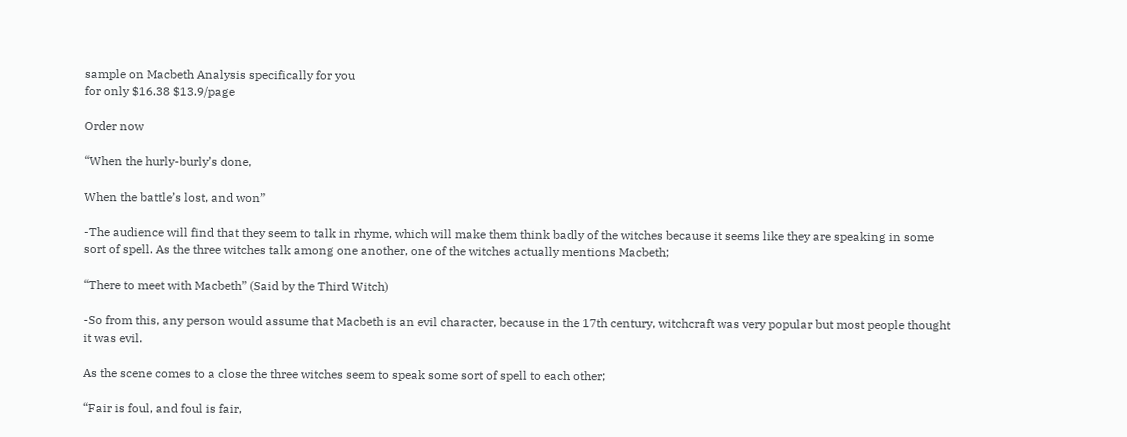sample on Macbeth Analysis specifically for you
for only $16.38 $13.9/page

Order now

“When the hurly-burly’s done,

When the battle’s lost, and won”

-The audience will find that they seem to talk in rhyme, which will make them think badly of the witches because it seems like they are speaking in some sort of spell. As the three witches talk among one another, one of the witches actually mentions Macbeth;

“There to meet with Macbeth” (Said by the Third Witch)

-So from this, any person would assume that Macbeth is an evil character, because in the 17th century, witchcraft was very popular but most people thought it was evil.

As the scene comes to a close the three witches seem to speak some sort of spell to each other;

“Fair is foul, and foul is fair,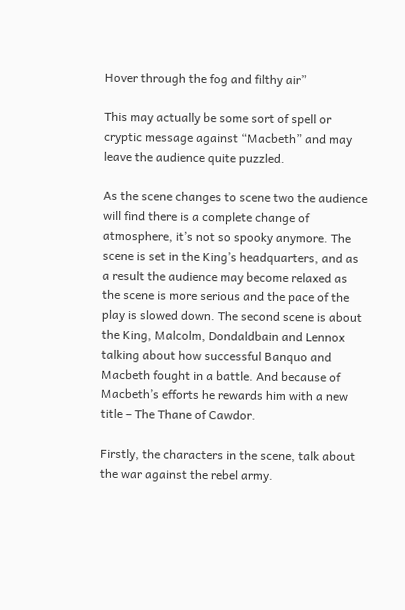Hover through the fog and filthy air”

This may actually be some sort of spell or cryptic message against “Macbeth” and may leave the audience quite puzzled.

As the scene changes to scene two the audience will find there is a complete change of atmosphere, it’s not so spooky anymore. The scene is set in the King’s headquarters, and as a result the audience may become relaxed as the scene is more serious and the pace of the play is slowed down. The second scene is about the King, Malcolm, Dondaldbain and Lennox talking about how successful Banquo and Macbeth fought in a battle. And because of Macbeth’s efforts he rewards him with a new title – The Thane of Cawdor.

Firstly, the characters in the scene, talk about the war against the rebel army.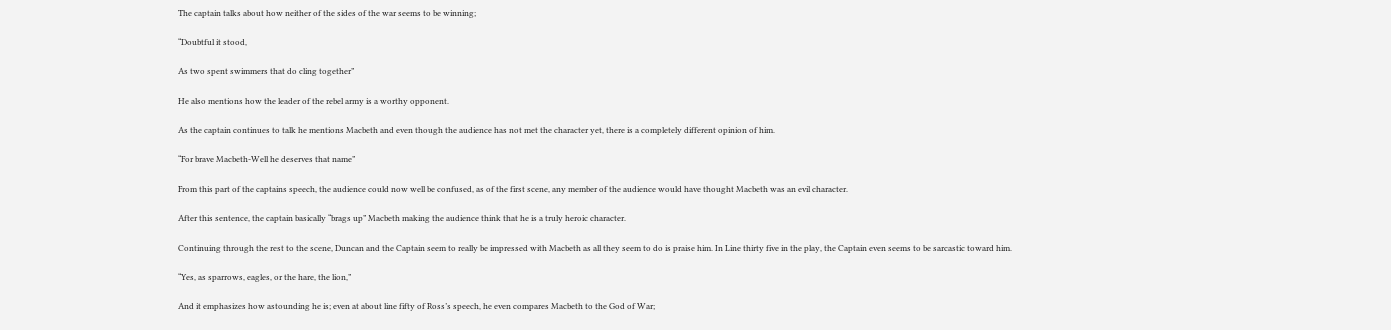The captain talks about how neither of the sides of the war seems to be winning;

“Doubtful it stood,

As two spent swimmers that do cling together”

He also mentions how the leader of the rebel army is a worthy opponent.

As the captain continues to talk he mentions Macbeth and even though the audience has not met the character yet, there is a completely different opinion of him.

“For brave Macbeth-Well he deserves that name”

From this part of the captains speech, the audience could now well be confused, as of the first scene, any member of the audience would have thought Macbeth was an evil character.

After this sentence, the captain basically “brags up” Macbeth making the audience think that he is a truly heroic character.

Continuing through the rest to the scene, Duncan and the Captain seem to really be impressed with Macbeth as all they seem to do is praise him. In Line thirty five in the play, the Captain even seems to be sarcastic toward him.

“Yes, as sparrows, eagles, or the hare, the lion,”

And it emphasizes how astounding he is; even at about line fifty of Ross’s speech, he even compares Macbeth to the God of War;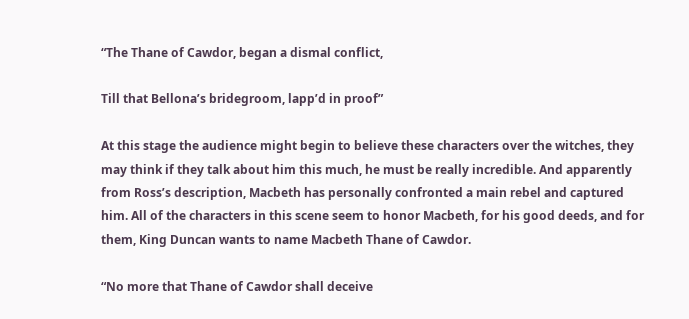“The Thane of Cawdor, began a dismal conflict,

Till that Bellona’s bridegroom, lapp’d in proof”

At this stage the audience might begin to believe these characters over the witches, they may think if they talk about him this much, he must be really incredible. And apparently from Ross’s description, Macbeth has personally confronted a main rebel and captured him. All of the characters in this scene seem to honor Macbeth, for his good deeds, and for them, King Duncan wants to name Macbeth Thane of Cawdor.

“No more that Thane of Cawdor shall deceive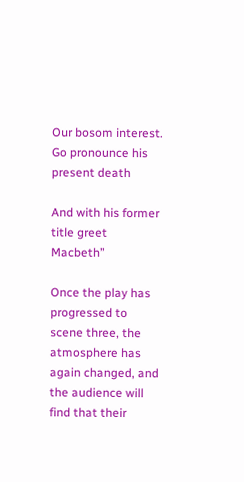Our bosom interest. Go pronounce his present death

And with his former title greet Macbeth”

Once the play has progressed to scene three, the atmosphere has again changed, and the audience will find that their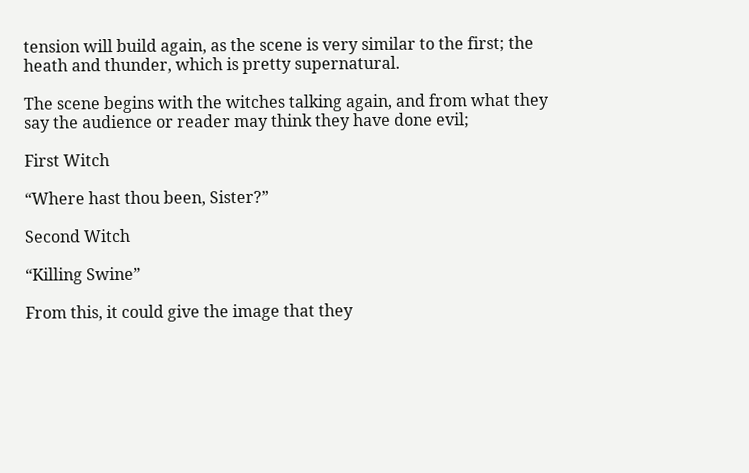tension will build again, as the scene is very similar to the first; the heath and thunder, which is pretty supernatural.

The scene begins with the witches talking again, and from what they say the audience or reader may think they have done evil;

First Witch

“Where hast thou been, Sister?”

Second Witch

“Killing Swine”

From this, it could give the image that they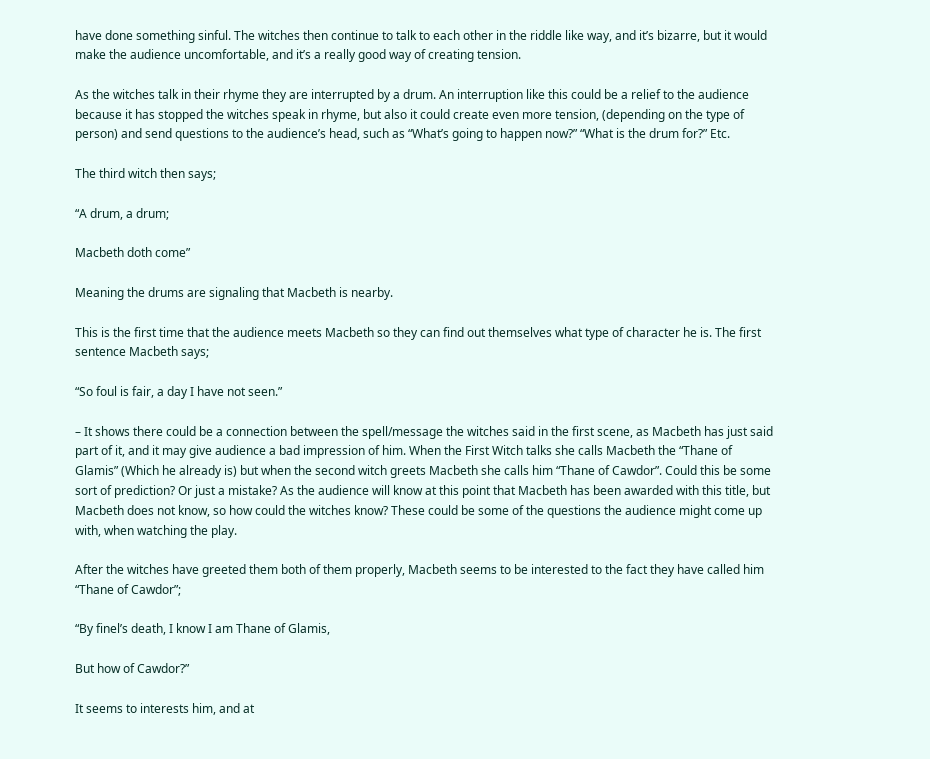have done something sinful. The witches then continue to talk to each other in the riddle like way, and it’s bizarre, but it would make the audience uncomfortable, and it’s a really good way of creating tension.

As the witches talk in their rhyme they are interrupted by a drum. An interruption like this could be a relief to the audience because it has stopped the witches speak in rhyme, but also it could create even more tension, (depending on the type of person) and send questions to the audience’s head, such as “What’s going to happen now?” “What is the drum for?” Etc.

The third witch then says;

“A drum, a drum;

Macbeth doth come”

Meaning the drums are signaling that Macbeth is nearby.

This is the first time that the audience meets Macbeth so they can find out themselves what type of character he is. The first sentence Macbeth says;

“So foul is fair, a day I have not seen.”

– It shows there could be a connection between the spell/message the witches said in the first scene, as Macbeth has just said part of it, and it may give audience a bad impression of him. When the First Witch talks she calls Macbeth the “Thane of Glamis” (Which he already is) but when the second witch greets Macbeth she calls him “Thane of Cawdor”. Could this be some sort of prediction? Or just a mistake? As the audience will know at this point that Macbeth has been awarded with this title, but Macbeth does not know, so how could the witches know? These could be some of the questions the audience might come up with, when watching the play.

After the witches have greeted them both of them properly, Macbeth seems to be interested to the fact they have called him “Thane of Cawdor”;

“By finel’s death, I know I am Thane of Glamis,

But how of Cawdor?”

It seems to interests him, and at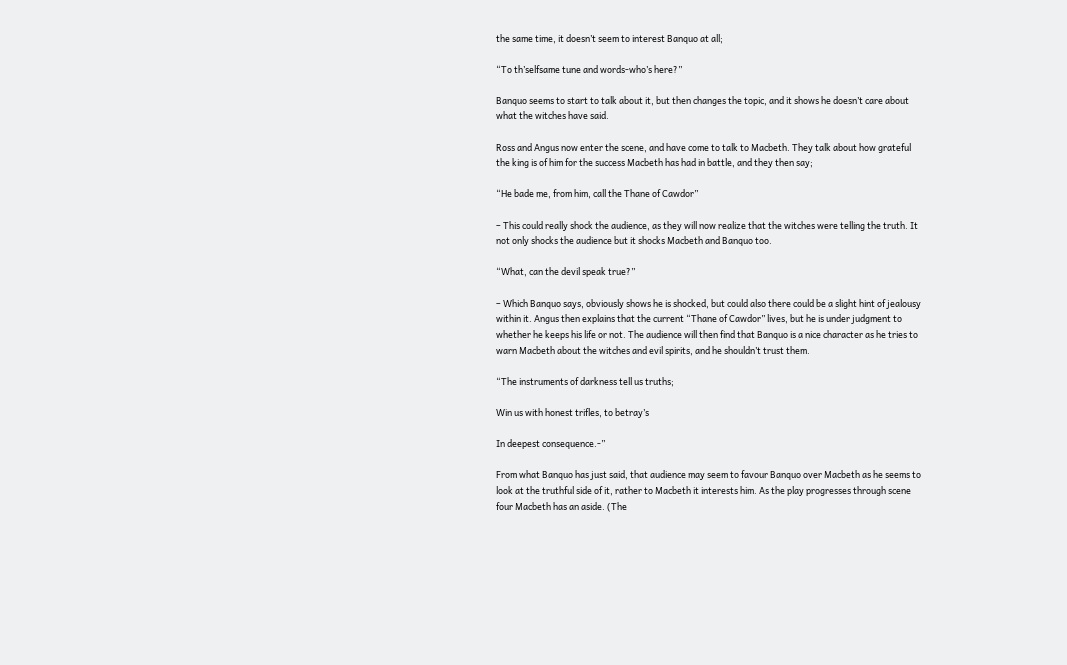the same time, it doesn’t seem to interest Banquo at all;

“To th’selfsame tune and words-who’s here?”

Banquo seems to start to talk about it, but then changes the topic, and it shows he doesn’t care about what the witches have said.

Ross and Angus now enter the scene, and have come to talk to Macbeth. They talk about how grateful the king is of him for the success Macbeth has had in battle, and they then say;

“He bade me, from him, call the Thane of Cawdor”

– This could really shock the audience, as they will now realize that the witches were telling the truth. It not only shocks the audience but it shocks Macbeth and Banquo too.

“What, can the devil speak true?”

– Which Banquo says, obviously shows he is shocked, but could also there could be a slight hint of jealousy within it. Angus then explains that the current “Thane of Cawdor” lives, but he is under judgment to whether he keeps his life or not. The audience will then find that Banquo is a nice character as he tries to warn Macbeth about the witches and evil spirits, and he shouldn’t trust them.

“The instruments of darkness tell us truths;

Win us with honest trifles, to betray’s

In deepest consequence.-”

From what Banquo has just said, that audience may seem to favour Banquo over Macbeth as he seems to look at the truthful side of it, rather to Macbeth it interests him. As the play progresses through scene four Macbeth has an aside. (The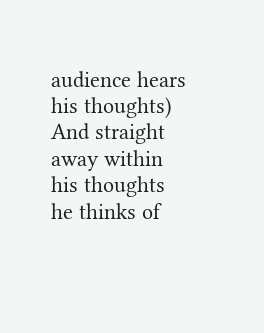audience hears his thoughts) And straight away within his thoughts he thinks of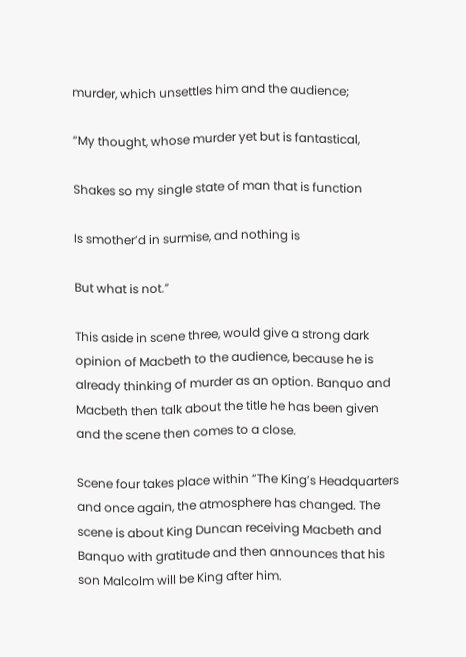murder, which unsettles him and the audience;

“My thought, whose murder yet but is fantastical,

Shakes so my single state of man that is function

Is smother’d in surmise, and nothing is

But what is not.”

This aside in scene three, would give a strong dark opinion of Macbeth to the audience, because he is already thinking of murder as an option. Banquo and Macbeth then talk about the title he has been given and the scene then comes to a close.

Scene four takes place within “The King’s Headquarters and once again, the atmosphere has changed. The scene is about King Duncan receiving Macbeth and Banquo with gratitude and then announces that his son Malcolm will be King after him.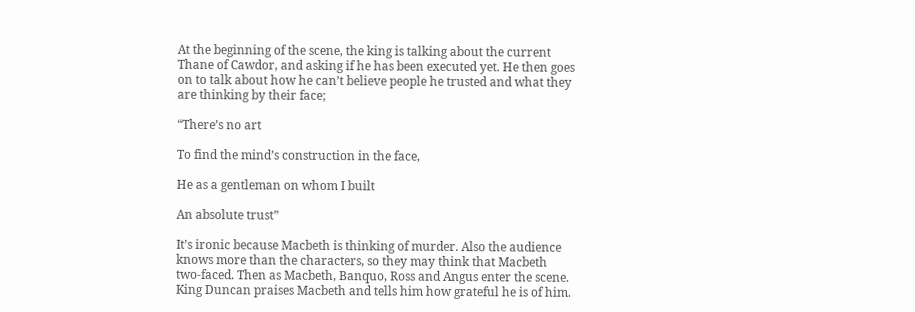At the beginning of the scene, the king is talking about the current Thane of Cawdor, and asking if he has been executed yet. He then goes on to talk about how he can’t believe people he trusted and what they are thinking by their face;

“There’s no art

To find the mind’s construction in the face,

He as a gentleman on whom I built

An absolute trust”

It’s ironic because Macbeth is thinking of murder. Also the audience knows more than the characters, so they may think that Macbeth two-faced. Then as Macbeth, Banquo, Ross and Angus enter the scene. King Duncan praises Macbeth and tells him how grateful he is of him.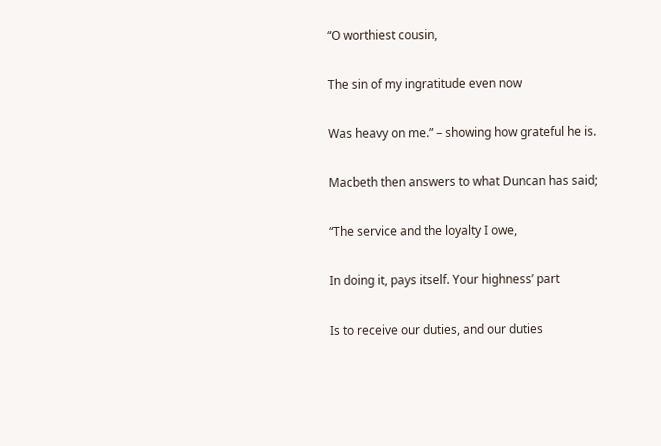“O worthiest cousin,

The sin of my ingratitude even now

Was heavy on me.” – showing how grateful he is.

Macbeth then answers to what Duncan has said;

“The service and the loyalty I owe,

In doing it, pays itself. Your highness’ part

Is to receive our duties, and our duties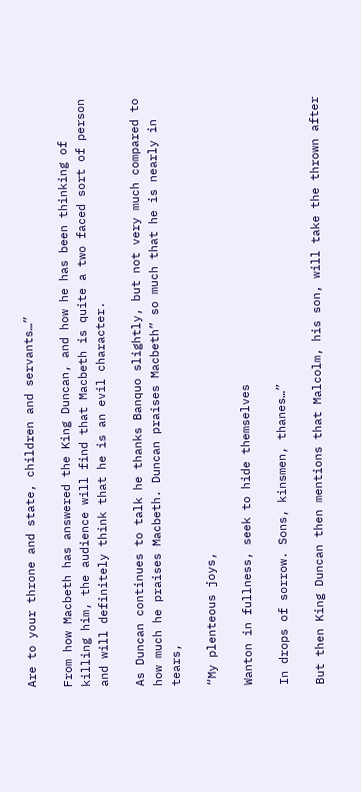Are to your throne and state, children and servants…”

From how Macbeth has answered the King Duncan, and how he has been thinking of killing him, the audience will find that Macbeth is quite a two faced sort of person and will definitely think that he is an evil character.

As Duncan continues to talk he thanks Banquo slightly, but not very much compared to how much he praises Macbeth. Duncan praises Macbeth” so much that he is nearly in tears,

“My plenteous joys,

Wanton in fullness, seek to hide themselves

In drops of sorrow. Sons, kinsmen, thanes…”

But then King Duncan then mentions that Malcolm, his son, will take the thrown after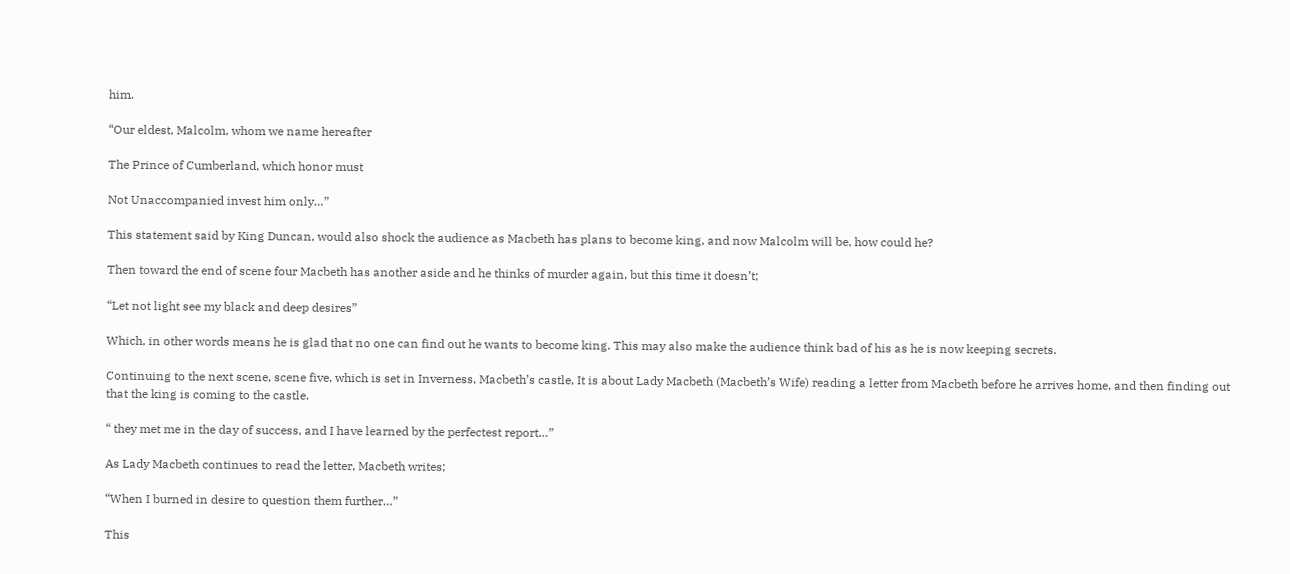him.

“Our eldest, Malcolm, whom we name hereafter

The Prince of Cumberland, which honor must

Not Unaccompanied invest him only…”

This statement said by King Duncan, would also shock the audience as Macbeth has plans to become king, and now Malcolm will be, how could he?

Then toward the end of scene four Macbeth has another aside and he thinks of murder again, but this time it doesn’t;

“Let not light see my black and deep desires”

Which, in other words means he is glad that no one can find out he wants to become king. This may also make the audience think bad of his as he is now keeping secrets.

Continuing to the next scene, scene five, which is set in Inverness, Macbeth’s castle, It is about Lady Macbeth (Macbeth’s Wife) reading a letter from Macbeth before he arrives home, and then finding out that the king is coming to the castle.

“ they met me in the day of success, and I have learned by the perfectest report…”

As Lady Macbeth continues to read the letter, Macbeth writes;

“When I burned in desire to question them further…”

This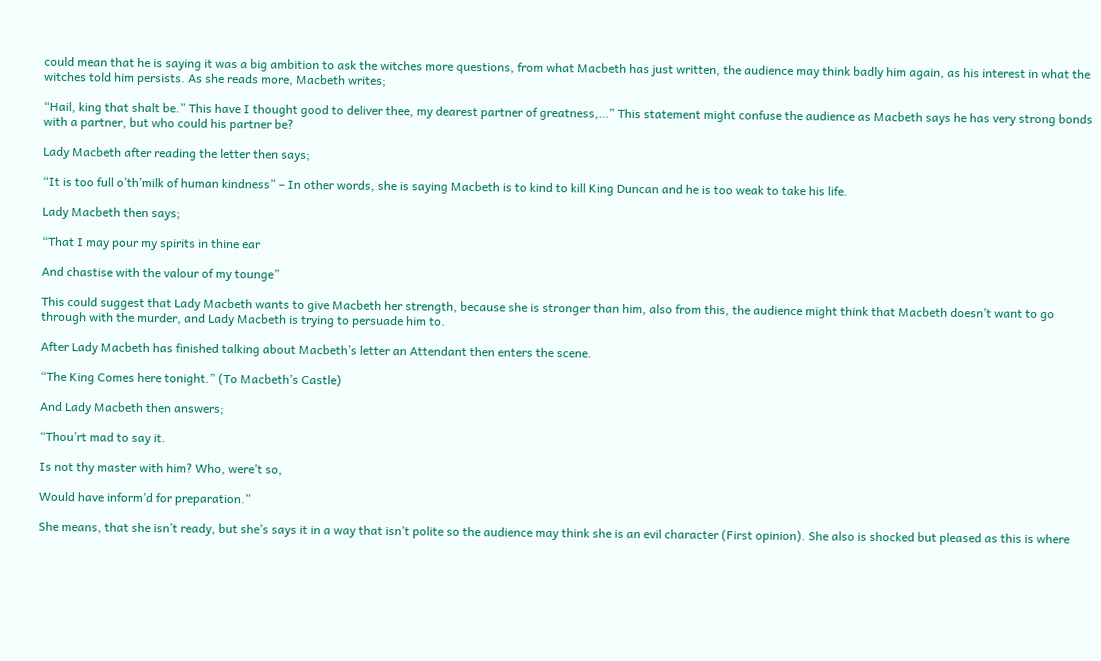could mean that he is saying it was a big ambition to ask the witches more questions, from what Macbeth has just written, the audience may think badly him again, as his interest in what the witches told him persists. As she reads more, Macbeth writes;

“Hail, king that shalt be.” This have I thought good to deliver thee, my dearest partner of greatness,…” This statement might confuse the audience as Macbeth says he has very strong bonds with a partner, but who could his partner be?

Lady Macbeth after reading the letter then says;

“It is too full o’th’milk of human kindness” – In other words, she is saying Macbeth is to kind to kill King Duncan and he is too weak to take his life.

Lady Macbeth then says;

“That I may pour my spirits in thine ear

And chastise with the valour of my tounge”

This could suggest that Lady Macbeth wants to give Macbeth her strength, because she is stronger than him, also from this, the audience might think that Macbeth doesn’t want to go through with the murder, and Lady Macbeth is trying to persuade him to.

After Lady Macbeth has finished talking about Macbeth’s letter an Attendant then enters the scene.

“The King Comes here tonight.” (To Macbeth’s Castle)

And Lady Macbeth then answers;

“Thou’rt mad to say it.

Is not thy master with him? Who, were’t so,

Would have inform’d for preparation.”

She means, that she isn’t ready, but she’s says it in a way that isn’t polite so the audience may think she is an evil character (First opinion). She also is shocked but pleased as this is where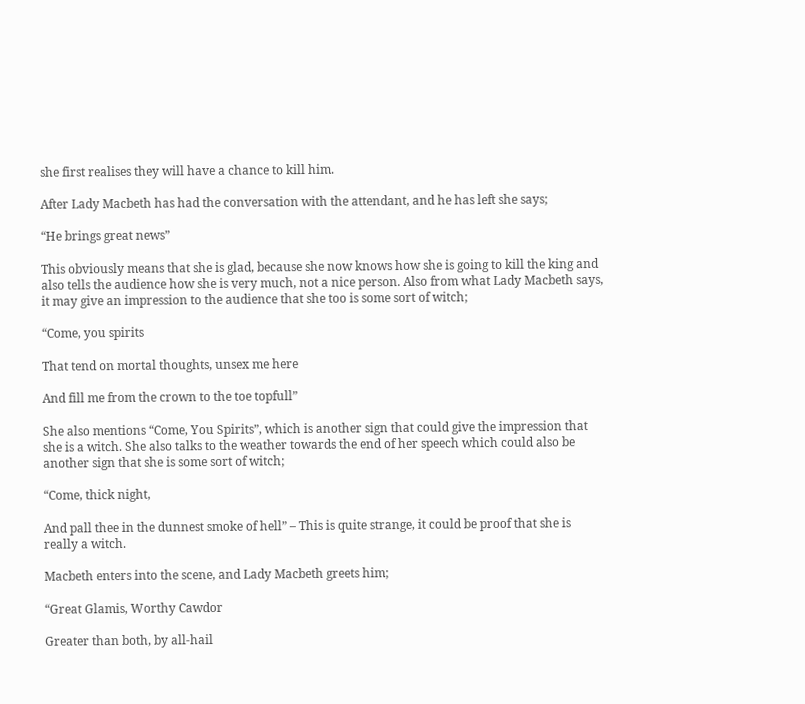she first realises they will have a chance to kill him.

After Lady Macbeth has had the conversation with the attendant, and he has left she says;

“He brings great news”

This obviously means that she is glad, because she now knows how she is going to kill the king and also tells the audience how she is very much, not a nice person. Also from what Lady Macbeth says, it may give an impression to the audience that she too is some sort of witch;

“Come, you spirits

That tend on mortal thoughts, unsex me here

And fill me from the crown to the toe topfull”

She also mentions “Come, You Spirits”, which is another sign that could give the impression that she is a witch. She also talks to the weather towards the end of her speech which could also be another sign that she is some sort of witch;

“Come, thick night,

And pall thee in the dunnest smoke of hell” – This is quite strange, it could be proof that she is really a witch.

Macbeth enters into the scene, and Lady Macbeth greets him;

“Great Glamis, Worthy Cawdor

Greater than both, by all-hail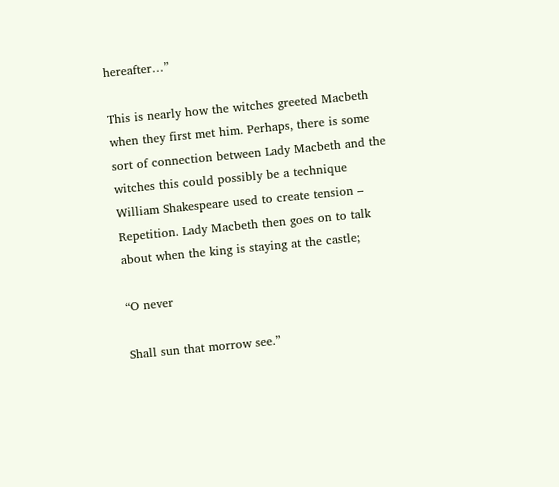hereafter…”

This is nearly how the witches greeted Macbeth when they first met him. Perhaps, there is some sort of connection between Lady Macbeth and the witches this could possibly be a technique William Shakespeare used to create tension – Repetition. Lady Macbeth then goes on to talk about when the king is staying at the castle;

“O never

Shall sun that morrow see.”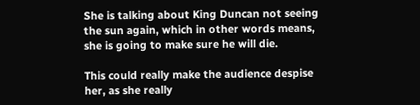She is talking about King Duncan not seeing the sun again, which in other words means, she is going to make sure he will die.

This could really make the audience despise her, as she really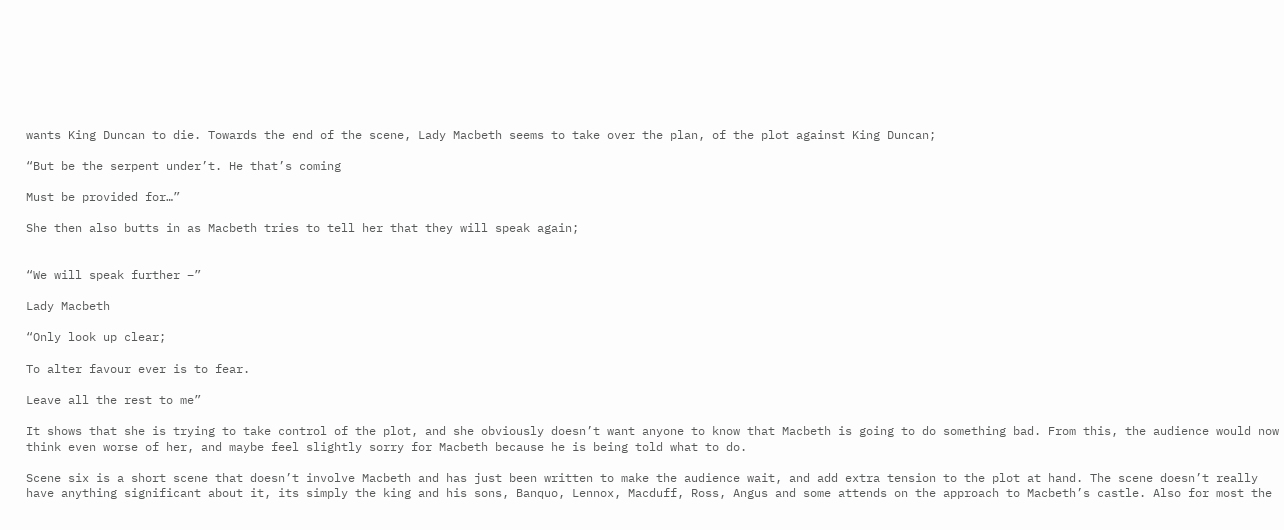wants King Duncan to die. Towards the end of the scene, Lady Macbeth seems to take over the plan, of the plot against King Duncan;

“But be the serpent under’t. He that’s coming

Must be provided for…”

She then also butts in as Macbeth tries to tell her that they will speak again;


“We will speak further –”

Lady Macbeth

“Only look up clear;

To alter favour ever is to fear.

Leave all the rest to me”

It shows that she is trying to take control of the plot, and she obviously doesn’t want anyone to know that Macbeth is going to do something bad. From this, the audience would now think even worse of her, and maybe feel slightly sorry for Macbeth because he is being told what to do.

Scene six is a short scene that doesn’t involve Macbeth and has just been written to make the audience wait, and add extra tension to the plot at hand. The scene doesn’t really have anything significant about it, its simply the king and his sons, Banquo, Lennox, Macduff, Ross, Angus and some attends on the approach to Macbeth’s castle. Also for most the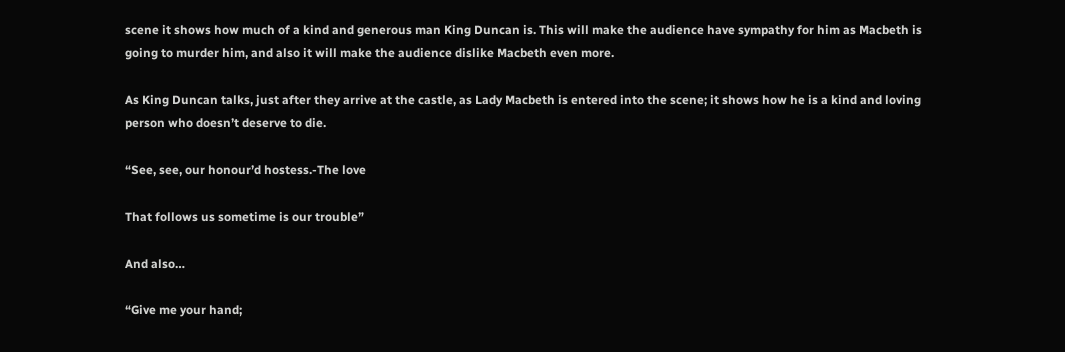scene it shows how much of a kind and generous man King Duncan is. This will make the audience have sympathy for him as Macbeth is going to murder him, and also it will make the audience dislike Macbeth even more.

As King Duncan talks, just after they arrive at the castle, as Lady Macbeth is entered into the scene; it shows how he is a kind and loving person who doesn’t deserve to die.

“See, see, our honour’d hostess.-The love

That follows us sometime is our trouble”

And also…

“Give me your hand;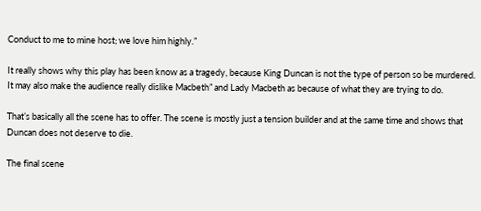Conduct to me to mine host; we love him highly.”

It really shows why this play has been know as a tragedy, because King Duncan is not the type of person so be murdered. It may also make the audience really dislike Macbeth” and Lady Macbeth as because of what they are trying to do.

That’s basically all the scene has to offer. The scene is mostly just a tension builder and at the same time and shows that Duncan does not deserve to die.

The final scene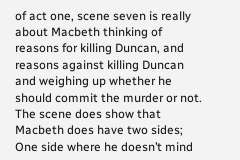of act one, scene seven is really about Macbeth thinking of reasons for killing Duncan, and reasons against killing Duncan and weighing up whether he should commit the murder or not. The scene does show that Macbeth does have two sides; One side where he doesn’t mind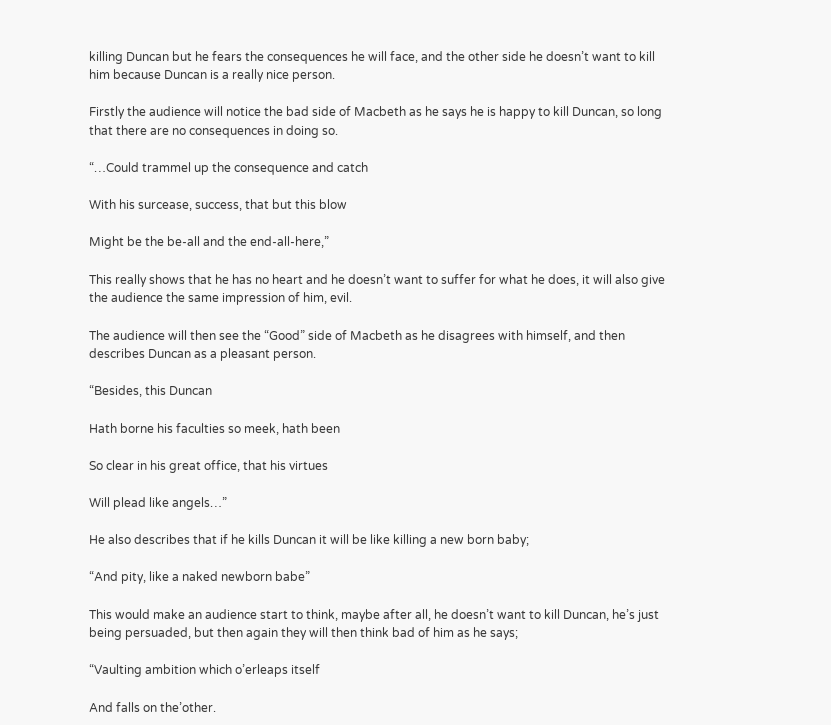killing Duncan but he fears the consequences he will face, and the other side he doesn’t want to kill him because Duncan is a really nice person.

Firstly the audience will notice the bad side of Macbeth as he says he is happy to kill Duncan, so long that there are no consequences in doing so.

“…Could trammel up the consequence and catch

With his surcease, success, that but this blow

Might be the be-all and the end-all-here,”

This really shows that he has no heart and he doesn’t want to suffer for what he does, it will also give the audience the same impression of him, evil.

The audience will then see the “Good” side of Macbeth as he disagrees with himself, and then describes Duncan as a pleasant person.

“Besides, this Duncan

Hath borne his faculties so meek, hath been

So clear in his great office, that his virtues

Will plead like angels…”

He also describes that if he kills Duncan it will be like killing a new born baby;

“And pity, like a naked newborn babe”

This would make an audience start to think, maybe after all, he doesn’t want to kill Duncan, he’s just being persuaded, but then again they will then think bad of him as he says;

“Vaulting ambition which o’erleaps itself

And falls on the’other.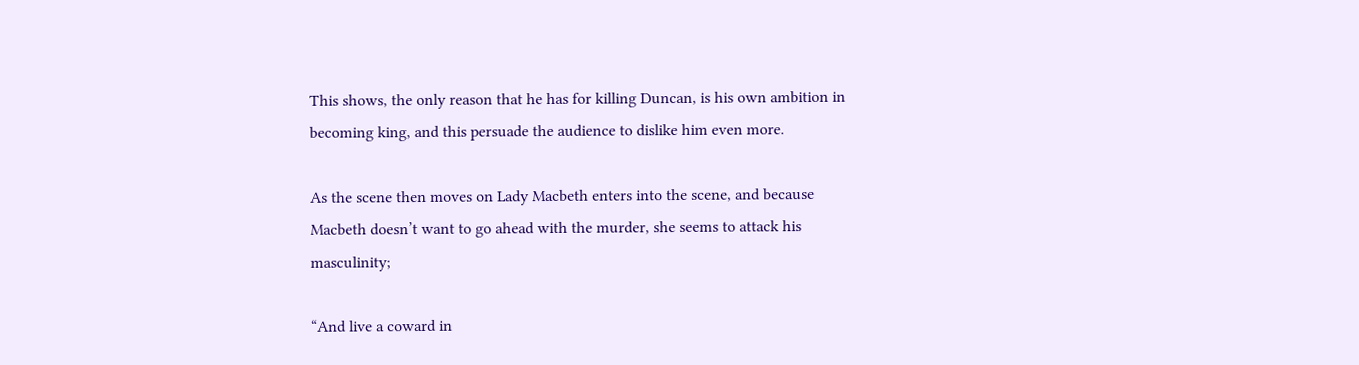This shows, the only reason that he has for killing Duncan, is his own ambition in becoming king, and this persuade the audience to dislike him even more.

As the scene then moves on Lady Macbeth enters into the scene, and because Macbeth doesn’t want to go ahead with the murder, she seems to attack his masculinity;

“And live a coward in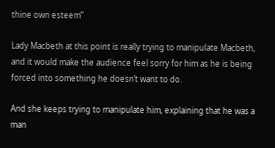thine own esteem”

Lady Macbeth at this point is really trying to manipulate Macbeth, and it would make the audience feel sorry for him as he is being forced into something he doesn’t want to do.

And she keeps trying to manipulate him, explaining that he was a man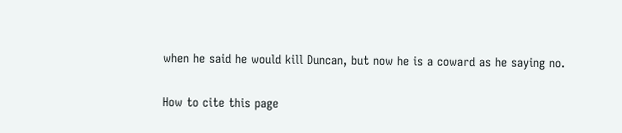when he said he would kill Duncan, but now he is a coward as he saying no.

How to cite this page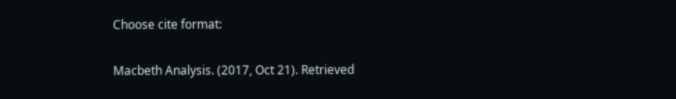Choose cite format:

Macbeth Analysis. (2017, Oct 21). Retrieved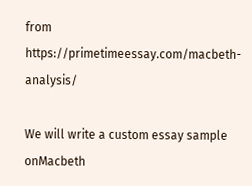from https://primetimeessay.com/macbeth-analysis/

We will write a custom essay sample onMacbeth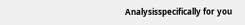Analysisspecifically for you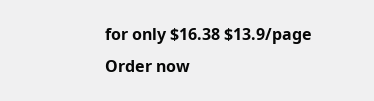for only $16.38 $13.9/page
Order now